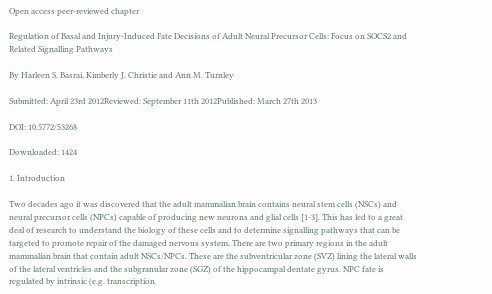Open access peer-reviewed chapter

Regulation of Basal and Injury-Induced Fate Decisions of Adult Neural Precursor Cells: Focus on SOCS2 and Related Signalling Pathways

By Harleen S. Basrai, Kimberly J. Christie and Ann M. Turnley

Submitted: April 23rd 2012Reviewed: September 11th 2012Published: March 27th 2013

DOI: 10.5772/53268

Downloaded: 1424

1. Introduction

Two decades ago it was discovered that the adult mammalian brain contains neural stem cells (NSCs) and neural precursor cells (NPCs) capable of producing new neurons and glial cells [1-3]. This has led to a great deal of research to understand the biology of these cells and to determine signalling pathways that can be targeted to promote repair of the damaged nervous system. There are two primary regions in the adult mammalian brain that contain adult NSCs/NPCs. These are the subventricular zone (SVZ) lining the lateral walls of the lateral ventricles and the subgranular zone (SGZ) of the hippocampal dentate gyrus. NPC fate is regulated by intrinsic (e.g. transcription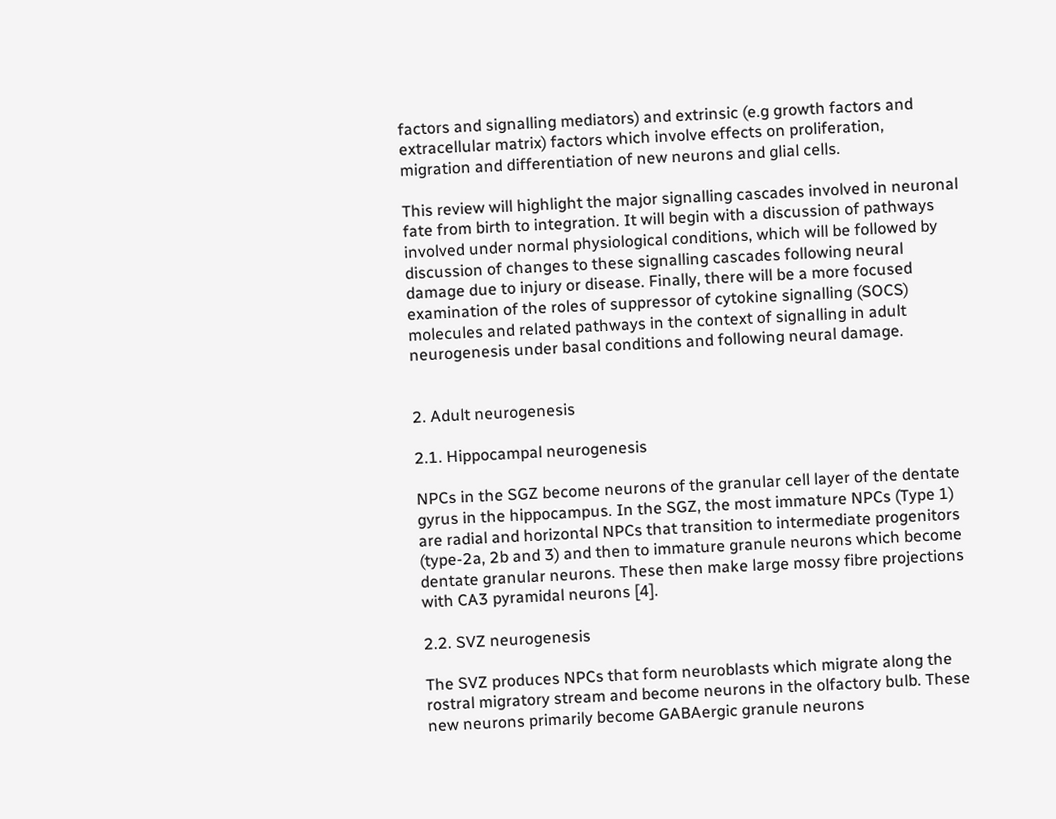factors and signalling mediators) and extrinsic (e.g growth factors and extracellular matrix) factors which involve effects on proliferation, migration and differentiation of new neurons and glial cells.

This review will highlight the major signalling cascades involved in neuronal fate from birth to integration. It will begin with a discussion of pathways involved under normal physiological conditions, which will be followed by discussion of changes to these signalling cascades following neural damage due to injury or disease. Finally, there will be a more focused examination of the roles of suppressor of cytokine signalling (SOCS) molecules and related pathways in the context of signalling in adult neurogenesis under basal conditions and following neural damage.


2. Adult neurogenesis

2.1. Hippocampal neurogenesis

NPCs in the SGZ become neurons of the granular cell layer of the dentate gyrus in the hippocampus. In the SGZ, the most immature NPCs (Type 1) are radial and horizontal NPCs that transition to intermediate progenitors (type-2a, 2b and 3) and then to immature granule neurons which become dentate granular neurons. These then make large mossy fibre projections with CA3 pyramidal neurons [4].

2.2. SVZ neurogenesis

The SVZ produces NPCs that form neuroblasts which migrate along the rostral migratory stream and become neurons in the olfactory bulb. These new neurons primarily become GABAergic granule neurons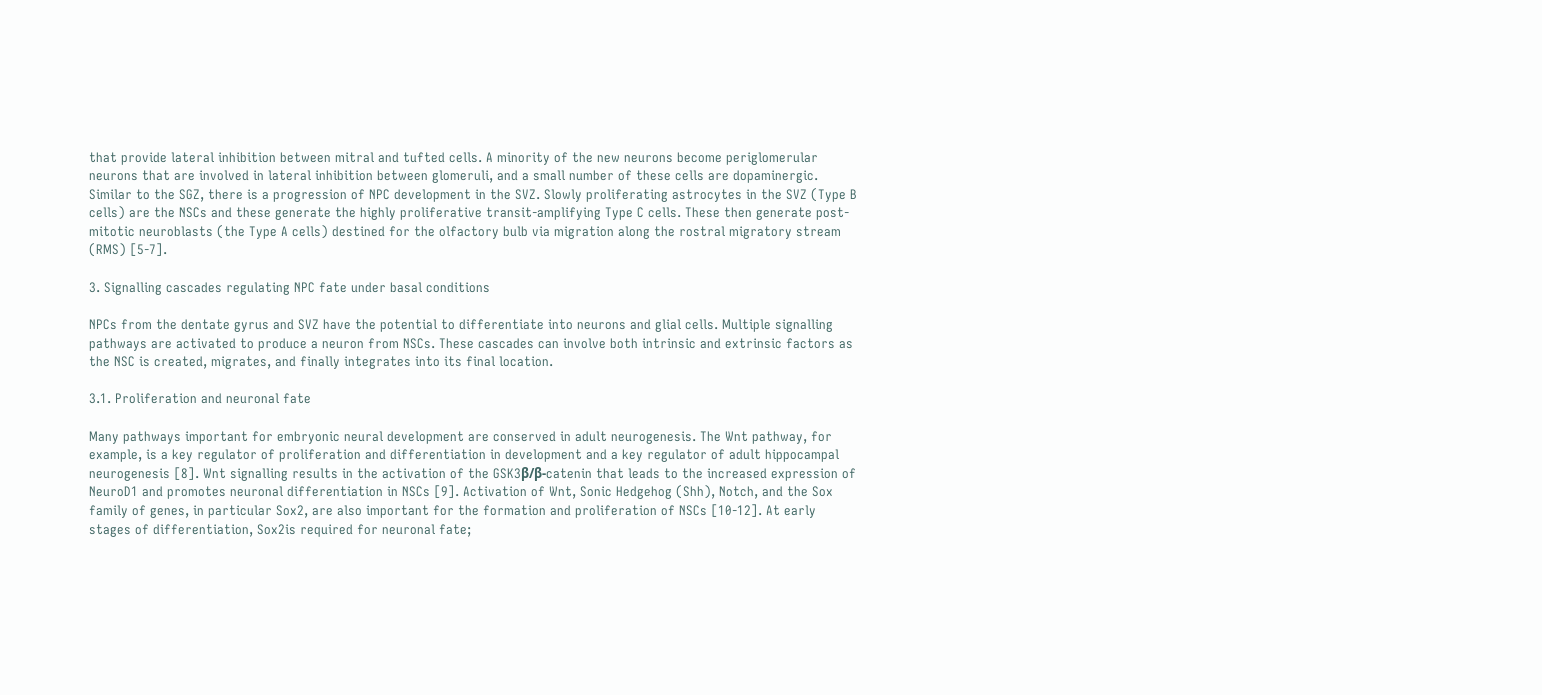that provide lateral inhibition between mitral and tufted cells. A minority of the new neurons become periglomerular neurons that are involved in lateral inhibition between glomeruli, and a small number of these cells are dopaminergic. Similar to the SGZ, there is a progression of NPC development in the SVZ. Slowly proliferating astrocytes in the SVZ (Type B cells) are the NSCs and these generate the highly proliferative transit-amplifying Type C cells. These then generate post-mitotic neuroblasts (the Type A cells) destined for the olfactory bulb via migration along the rostral migratory stream (RMS) [5-7].

3. Signalling cascades regulating NPC fate under basal conditions

NPCs from the dentate gyrus and SVZ have the potential to differentiate into neurons and glial cells. Multiple signalling pathways are activated to produce a neuron from NSCs. These cascades can involve both intrinsic and extrinsic factors as the NSC is created, migrates, and finally integrates into its final location.

3.1. Proliferation and neuronal fate

Many pathways important for embryonic neural development are conserved in adult neurogenesis. The Wnt pathway, for example, is a key regulator of proliferation and differentiation in development and a key regulator of adult hippocampal neurogenesis [8]. Wnt signalling results in the activation of the GSK3β/β-catenin that leads to the increased expression of NeuroD1 and promotes neuronal differentiation in NSCs [9]. Activation of Wnt, Sonic Hedgehog (Shh), Notch, and the Sox family of genes, in particular Sox2, are also important for the formation and proliferation of NSCs [10-12]. At early stages of differentiation, Sox2is required for neuronal fate;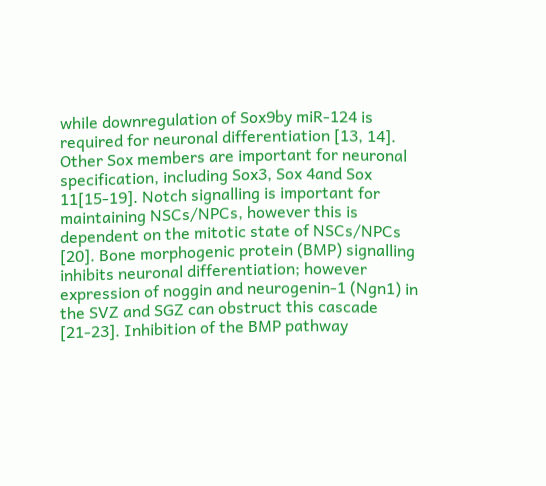while downregulation of Sox9by miR-124 is required for neuronal differentiation [13, 14]. Other Sox members are important for neuronal specification, including Sox3, Sox 4and Sox 11[15-19]. Notch signalling is important for maintaining NSCs/NPCs, however this is dependent on the mitotic state of NSCs/NPCs [20]. Bone morphogenic protein (BMP) signalling inhibits neuronal differentiation; however expression of noggin and neurogenin-1 (Ngn1) in the SVZ and SGZ can obstruct this cascade [21-23]. Inhibition of the BMP pathway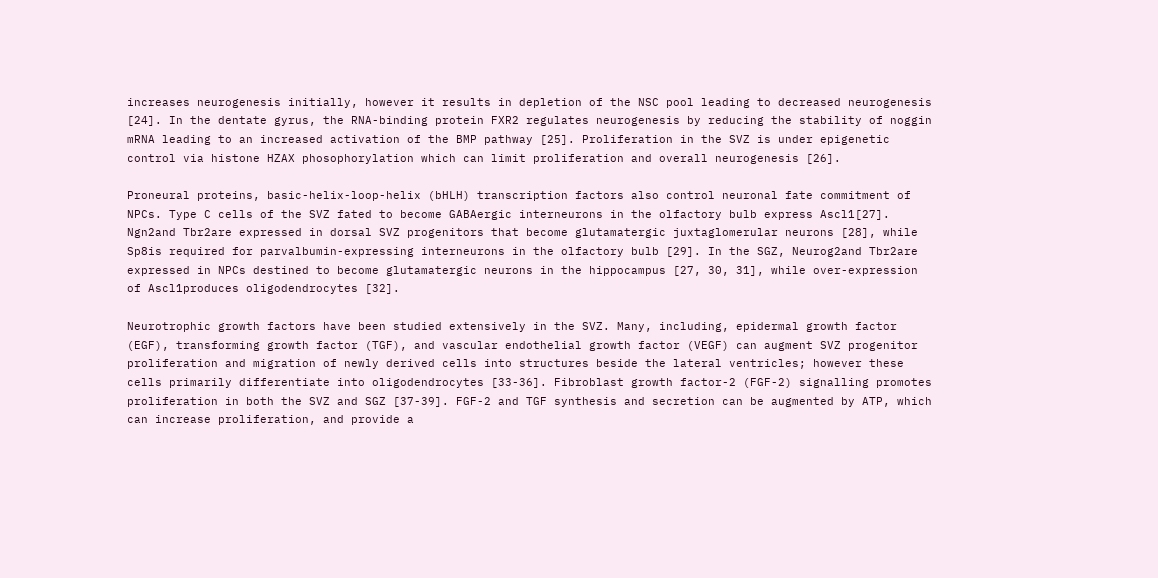increases neurogenesis initially, however it results in depletion of the NSC pool leading to decreased neurogenesis [24]. In the dentate gyrus, the RNA-binding protein FXR2 regulates neurogenesis by reducing the stability of noggin mRNA leading to an increased activation of the BMP pathway [25]. Proliferation in the SVZ is under epigenetic control via histone HZAX phosophorylation which can limit proliferation and overall neurogenesis [26].

Proneural proteins, basic-helix-loop-helix (bHLH) transcription factors also control neuronal fate commitment of NPCs. Type C cells of the SVZ fated to become GABAergic interneurons in the olfactory bulb express Ascl1[27]. Ngn2and Tbr2are expressed in dorsal SVZ progenitors that become glutamatergic juxtaglomerular neurons [28], while Sp8is required for parvalbumin-expressing interneurons in the olfactory bulb [29]. In the SGZ, Neurog2and Tbr2are expressed in NPCs destined to become glutamatergic neurons in the hippocampus [27, 30, 31], while over-expression of Ascl1produces oligodendrocytes [32].

Neurotrophic growth factors have been studied extensively in the SVZ. Many, including, epidermal growth factor (EGF), transforming growth factor (TGF), and vascular endothelial growth factor (VEGF) can augment SVZ progenitor proliferation and migration of newly derived cells into structures beside the lateral ventricles; however these cells primarily differentiate into oligodendrocytes [33-36]. Fibroblast growth factor-2 (FGF-2) signalling promotes proliferation in both the SVZ and SGZ [37-39]. FGF-2 and TGF synthesis and secretion can be augmented by ATP, which can increase proliferation, and provide a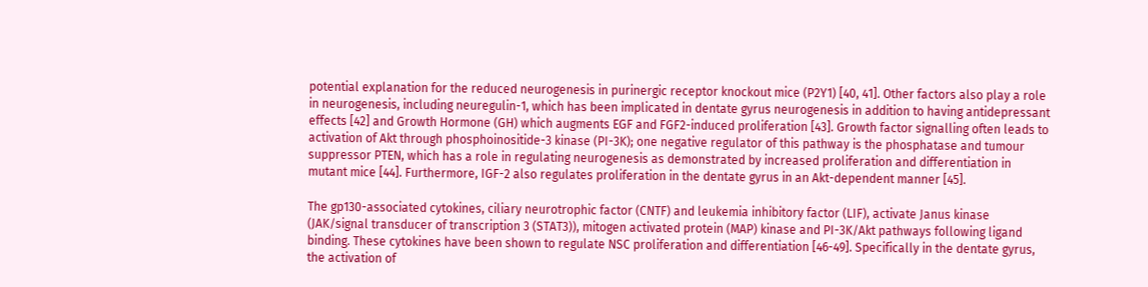potential explanation for the reduced neurogenesis in purinergic receptor knockout mice (P2Y1) [40, 41]. Other factors also play a role in neurogenesis, including neuregulin-1, which has been implicated in dentate gyrus neurogenesis in addition to having antidepressant effects [42] and Growth Hormone (GH) which augments EGF and FGF2-induced proliferation [43]. Growth factor signalling often leads to activation of Akt through phosphoinositide-3 kinase (PI-3K); one negative regulator of this pathway is the phosphatase and tumour suppressor PTEN, which has a role in regulating neurogenesis as demonstrated by increased proliferation and differentiation in mutant mice [44]. Furthermore, IGF-2 also regulates proliferation in the dentate gyrus in an Akt-dependent manner [45].

The gp130-associated cytokines, ciliary neurotrophic factor (CNTF) and leukemia inhibitory factor (LIF), activate Janus kinase (JAK/signal transducer of transcription 3 (STAT3)), mitogen activated protein (MAP) kinase and PI-3K/Akt pathways following ligand binding. These cytokines have been shown to regulate NSC proliferation and differentiation [46-49]. Specifically in the dentate gyrus, the activation of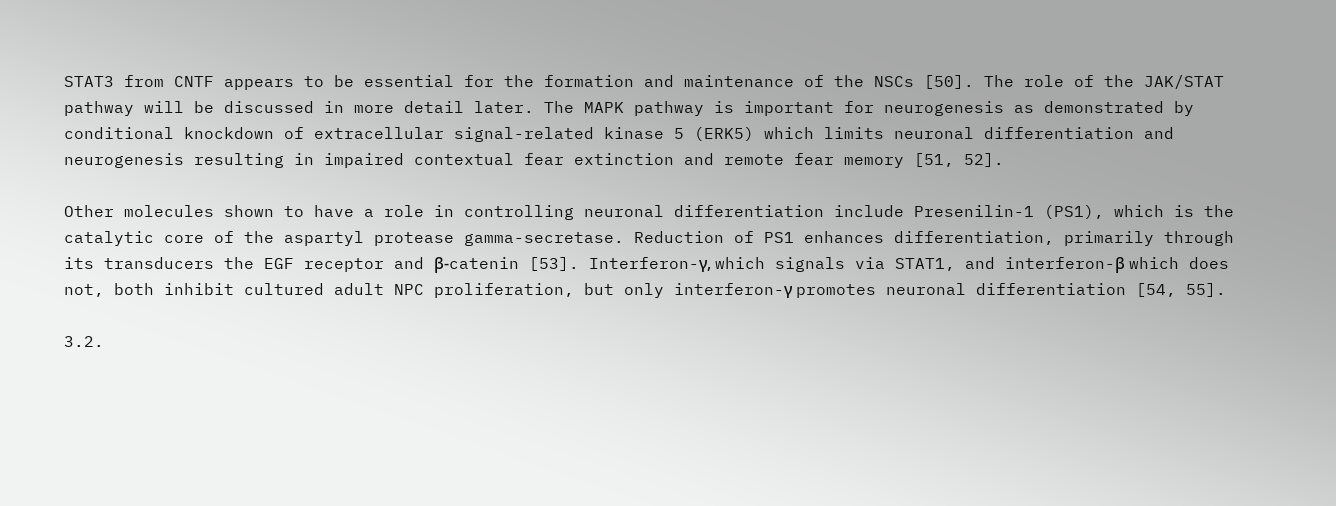STAT3 from CNTF appears to be essential for the formation and maintenance of the NSCs [50]. The role of the JAK/STAT pathway will be discussed in more detail later. The MAPK pathway is important for neurogenesis as demonstrated by conditional knockdown of extracellular signal-related kinase 5 (ERK5) which limits neuronal differentiation and neurogenesis resulting in impaired contextual fear extinction and remote fear memory [51, 52].

Other molecules shown to have a role in controlling neuronal differentiation include Presenilin-1 (PS1), which is the catalytic core of the aspartyl protease gamma-secretase. Reduction of PS1 enhances differentiation, primarily through its transducers the EGF receptor and β-catenin [53]. Interferon-γ, which signals via STAT1, and interferon-β which does not, both inhibit cultured adult NPC proliferation, but only interferon-γ promotes neuronal differentiation [54, 55].

3.2.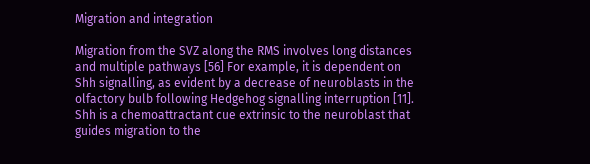Migration and integration

Migration from the SVZ along the RMS involves long distances and multiple pathways [56] For example, it is dependent on Shh signalling, as evident by a decrease of neuroblasts in the olfactory bulb following Hedgehog signalling interruption [11]. Shh is a chemoattractant cue extrinsic to the neuroblast that guides migration to the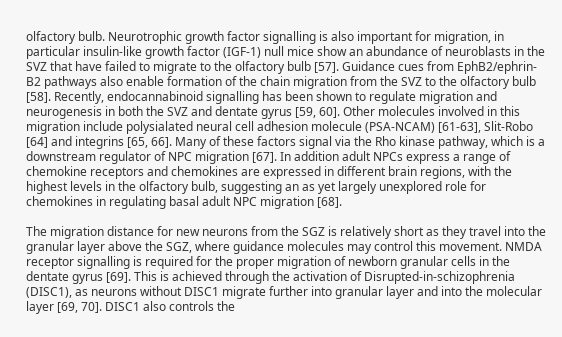olfactory bulb. Neurotrophic growth factor signalling is also important for migration, in particular insulin-like growth factor (IGF-1) null mice show an abundance of neuroblasts in the SVZ that have failed to migrate to the olfactory bulb [57]. Guidance cues from EphB2/ephrin-B2 pathways also enable formation of the chain migration from the SVZ to the olfactory bulb [58]. Recently, endocannabinoid signalling has been shown to regulate migration and neurogenesis in both the SVZ and dentate gyrus [59, 60]. Other molecules involved in this migration include polysialated neural cell adhesion molecule (PSA-NCAM) [61-63], Slit-Robo [64] and integrins [65, 66]. Many of these factors signal via the Rho kinase pathway, which is a downstream regulator of NPC migration [67]. In addition adult NPCs express a range of chemokine receptors and chemokines are expressed in different brain regions, with the highest levels in the olfactory bulb, suggesting an as yet largely unexplored role for chemokines in regulating basal adult NPC migration [68].

The migration distance for new neurons from the SGZ is relatively short as they travel into the granular layer above the SGZ, where guidance molecules may control this movement. NMDA receptor signalling is required for the proper migration of newborn granular cells in the dentate gyrus [69]. This is achieved through the activation of Disrupted-in-schizophrenia (DISC1), as neurons without DISC1 migrate further into granular layer and into the molecular layer [69, 70]. DISC1 also controls the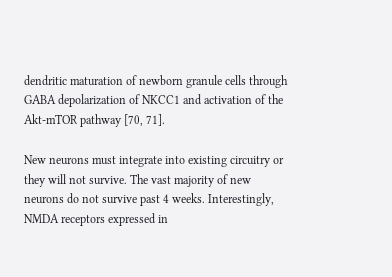dendritic maturation of newborn granule cells through GABA depolarization of NKCC1 and activation of the Akt-mTOR pathway [70, 71].

New neurons must integrate into existing circuitry or they will not survive. The vast majority of new neurons do not survive past 4 weeks. Interestingly, NMDA receptors expressed in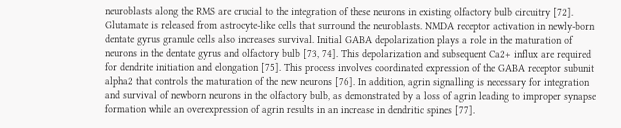neuroblasts along the RMS are crucial to the integration of these neurons in existing olfactory bulb circuitry [72]. Glutamate is released from astrocyte-like cells that surround the neuroblasts. NMDA receptor activation in newly-born dentate gyrus granule cells also increases survival. Initial GABA depolarization plays a role in the maturation of neurons in the dentate gyrus and olfactory bulb [73, 74]. This depolarization and subsequent Ca2+ influx are required for dendrite initiation and elongation [75]. This process involves coordinated expression of the GABA receptor subunit alpha2 that controls the maturation of the new neurons [76]. In addition, agrin signalling is necessary for integration and survival of newborn neurons in the olfactory bulb, as demonstrated by a loss of agrin leading to improper synapse formation while an overexpression of agrin results in an increase in dendritic spines [77].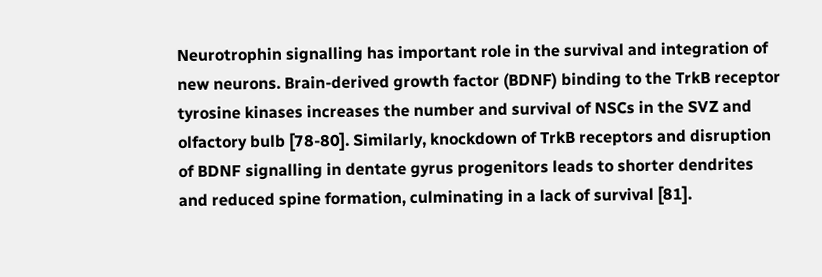Neurotrophin signalling has important role in the survival and integration of new neurons. Brain-derived growth factor (BDNF) binding to the TrkB receptor tyrosine kinases increases the number and survival of NSCs in the SVZ and olfactory bulb [78-80]. Similarly, knockdown of TrkB receptors and disruption of BDNF signalling in dentate gyrus progenitors leads to shorter dendrites and reduced spine formation, culminating in a lack of survival [81].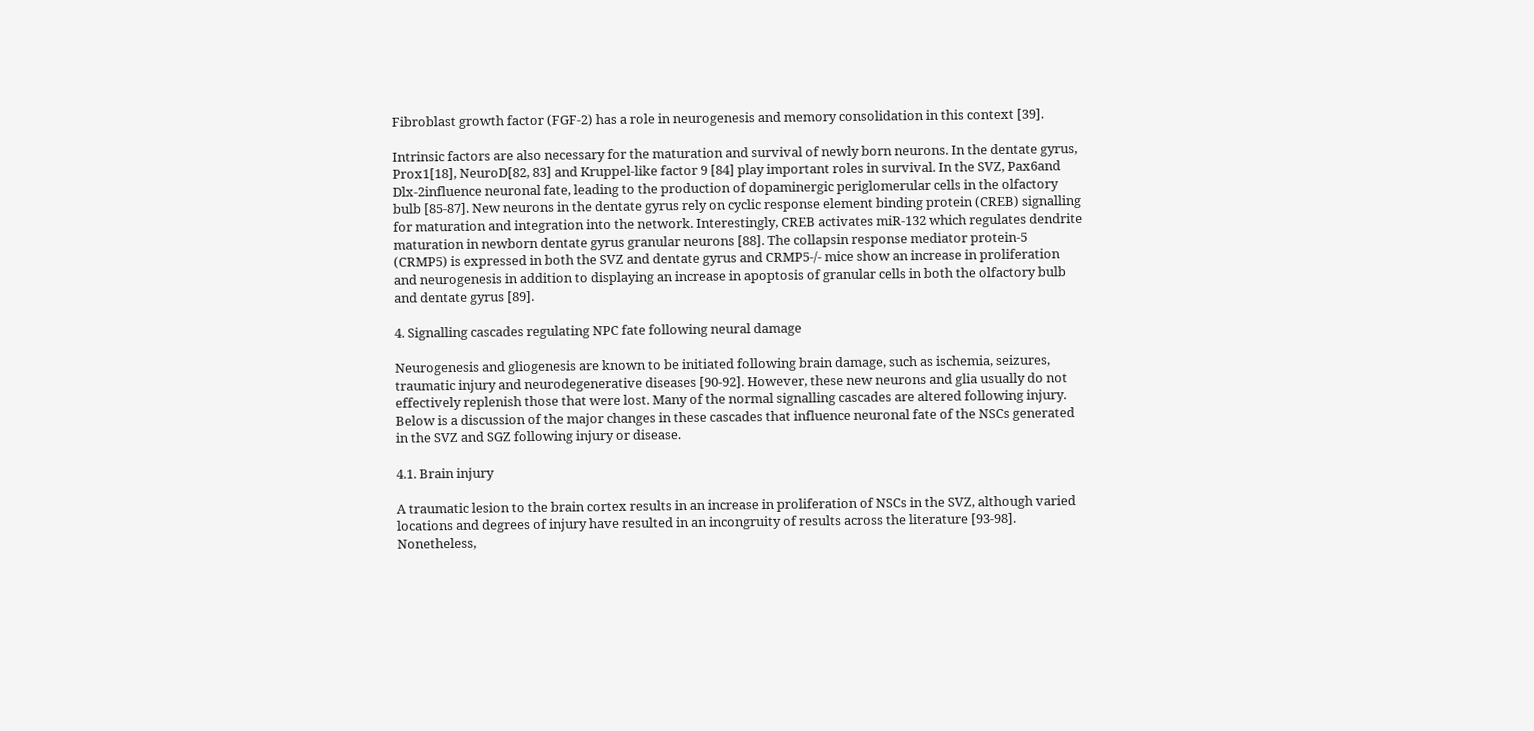Fibroblast growth factor (FGF-2) has a role in neurogenesis and memory consolidation in this context [39].

Intrinsic factors are also necessary for the maturation and survival of newly born neurons. In the dentate gyrus, Prox1[18], NeuroD[82, 83] and Kruppel-like factor 9 [84] play important roles in survival. In the SVZ, Pax6and Dlx-2influence neuronal fate, leading to the production of dopaminergic periglomerular cells in the olfactory bulb [85-87]. New neurons in the dentate gyrus rely on cyclic response element binding protein (CREB) signalling for maturation and integration into the network. Interestingly, CREB activates miR-132 which regulates dendrite maturation in newborn dentate gyrus granular neurons [88]. The collapsin response mediator protein-5 (CRMP5) is expressed in both the SVZ and dentate gyrus and CRMP5-/- mice show an increase in proliferation and neurogenesis in addition to displaying an increase in apoptosis of granular cells in both the olfactory bulb and dentate gyrus [89].

4. Signalling cascades regulating NPC fate following neural damage

Neurogenesis and gliogenesis are known to be initiated following brain damage, such as ischemia, seizures, traumatic injury and neurodegenerative diseases [90-92]. However, these new neurons and glia usually do not effectively replenish those that were lost. Many of the normal signalling cascades are altered following injury. Below is a discussion of the major changes in these cascades that influence neuronal fate of the NSCs generated in the SVZ and SGZ following injury or disease.

4.1. Brain injury

A traumatic lesion to the brain cortex results in an increase in proliferation of NSCs in the SVZ, although varied locations and degrees of injury have resulted in an incongruity of results across the literature [93-98]. Nonetheless,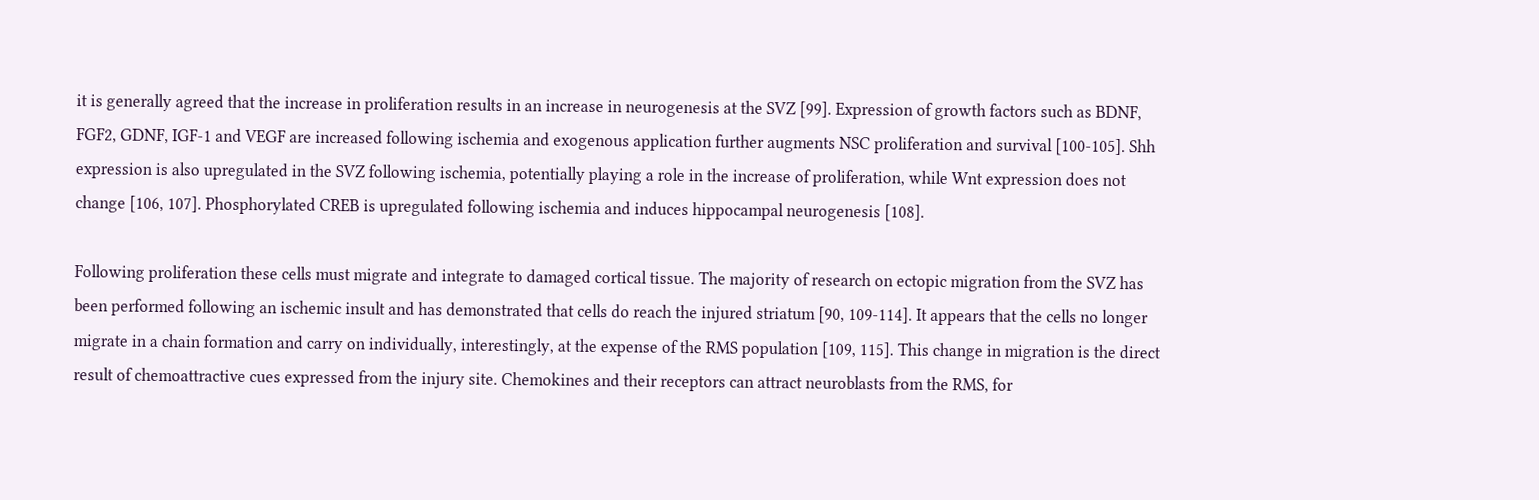it is generally agreed that the increase in proliferation results in an increase in neurogenesis at the SVZ [99]. Expression of growth factors such as BDNF, FGF2, GDNF, IGF-1 and VEGF are increased following ischemia and exogenous application further augments NSC proliferation and survival [100-105]. Shh expression is also upregulated in the SVZ following ischemia, potentially playing a role in the increase of proliferation, while Wnt expression does not change [106, 107]. Phosphorylated CREB is upregulated following ischemia and induces hippocampal neurogenesis [108].

Following proliferation these cells must migrate and integrate to damaged cortical tissue. The majority of research on ectopic migration from the SVZ has been performed following an ischemic insult and has demonstrated that cells do reach the injured striatum [90, 109-114]. It appears that the cells no longer migrate in a chain formation and carry on individually, interestingly, at the expense of the RMS population [109, 115]. This change in migration is the direct result of chemoattractive cues expressed from the injury site. Chemokines and their receptors can attract neuroblasts from the RMS, for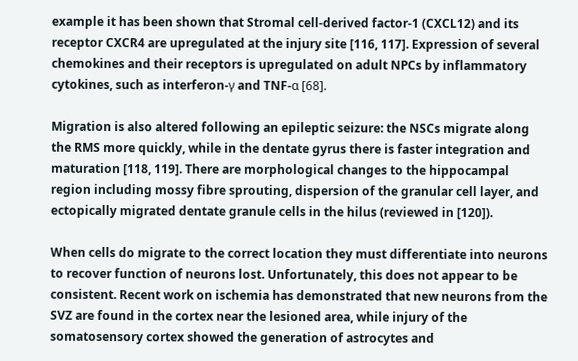example it has been shown that Stromal cell-derived factor-1 (CXCL12) and its receptor CXCR4 are upregulated at the injury site [116, 117]. Expression of several chemokines and their receptors is upregulated on adult NPCs by inflammatory cytokines, such as interferon-γ and TNF-α [68].

Migration is also altered following an epileptic seizure: the NSCs migrate along the RMS more quickly, while in the dentate gyrus there is faster integration and maturation [118, 119]. There are morphological changes to the hippocampal region including mossy fibre sprouting, dispersion of the granular cell layer, and ectopically migrated dentate granule cells in the hilus (reviewed in [120]).

When cells do migrate to the correct location they must differentiate into neurons to recover function of neurons lost. Unfortunately, this does not appear to be consistent. Recent work on ischemia has demonstrated that new neurons from the SVZ are found in the cortex near the lesioned area, while injury of the somatosensory cortex showed the generation of astrocytes and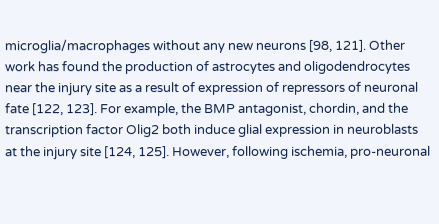microglia/macrophages without any new neurons [98, 121]. Other work has found the production of astrocytes and oligodendrocytes near the injury site as a result of expression of repressors of neuronal fate [122, 123]. For example, the BMP antagonist, chordin, and the transcription factor Olig2 both induce glial expression in neuroblasts at the injury site [124, 125]. However, following ischemia, pro-neuronal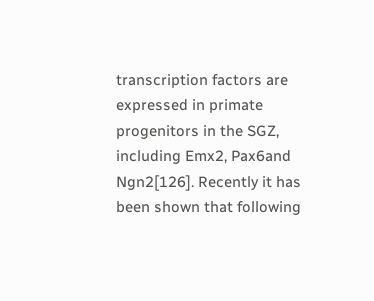transcription factors are expressed in primate progenitors in the SGZ, including Emx2, Pax6and Ngn2[126]. Recently it has been shown that following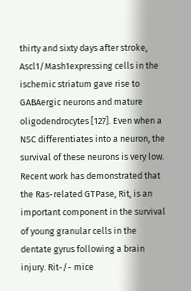thirty and sixty days after stroke, Ascl1/Mash1expressing cells in the ischemic striatum gave rise to GABAergic neurons and mature oligodendrocytes [127]. Even when a NSC differentiates into a neuron, the survival of these neurons is very low. Recent work has demonstrated that the Ras-related GTPase, Rit, is an important component in the survival of young granular cells in the dentate gyrus following a brain injury. Rit-/- mice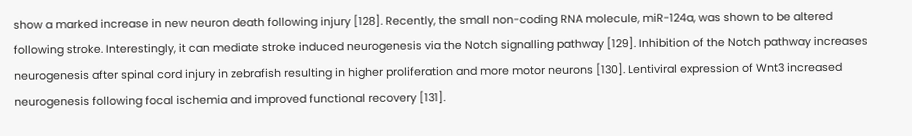show a marked increase in new neuron death following injury [128]. Recently, the small non-coding RNA molecule, miR-124a, was shown to be altered following stroke. Interestingly, it can mediate stroke induced neurogenesis via the Notch signalling pathway [129]. Inhibition of the Notch pathway increases neurogenesis after spinal cord injury in zebrafish resulting in higher proliferation and more motor neurons [130]. Lentiviral expression of Wnt3 increased neurogenesis following focal ischemia and improved functional recovery [131].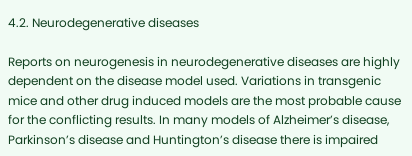4.2. Neurodegenerative diseases

Reports on neurogenesis in neurodegenerative diseases are highly dependent on the disease model used. Variations in transgenic mice and other drug induced models are the most probable cause for the conflicting results. In many models of Alzheimer’s disease, Parkinson’s disease and Huntington’s disease there is impaired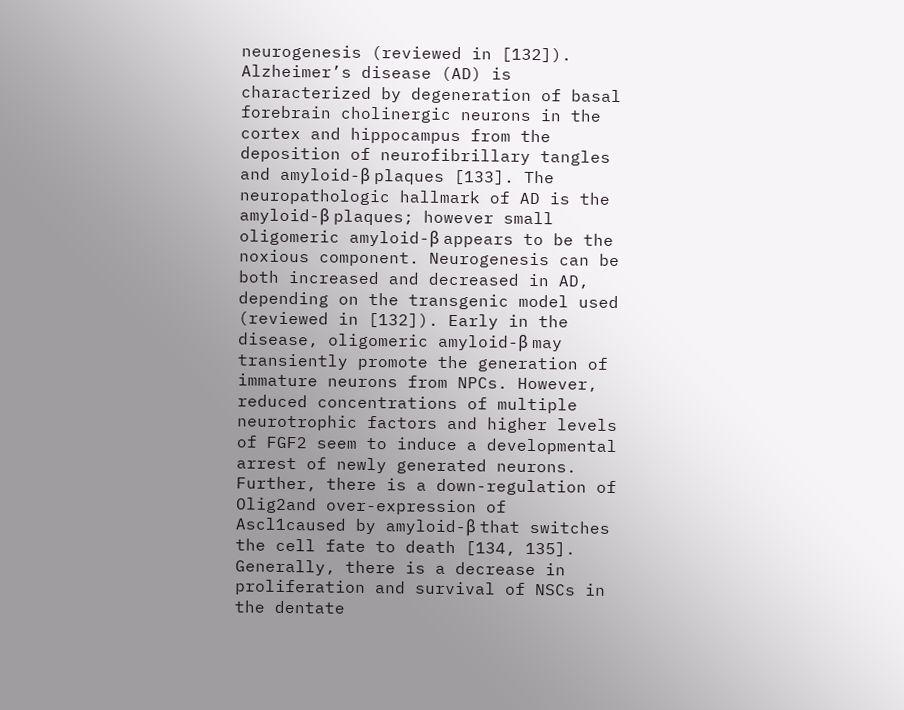neurogenesis (reviewed in [132]). Alzheimer’s disease (AD) is characterized by degeneration of basal forebrain cholinergic neurons in the cortex and hippocampus from the deposition of neurofibrillary tangles and amyloid-β plaques [133]. The neuropathologic hallmark of AD is the amyloid-β plaques; however small oligomeric amyloid-β appears to be the noxious component. Neurogenesis can be both increased and decreased in AD, depending on the transgenic model used (reviewed in [132]). Early in the disease, oligomeric amyloid-β may transiently promote the generation of immature neurons from NPCs. However, reduced concentrations of multiple neurotrophic factors and higher levels of FGF2 seem to induce a developmental arrest of newly generated neurons. Further, there is a down-regulation of Olig2and over-expression of Ascl1caused by amyloid-β that switches the cell fate to death [134, 135]. Generally, there is a decrease in proliferation and survival of NSCs in the dentate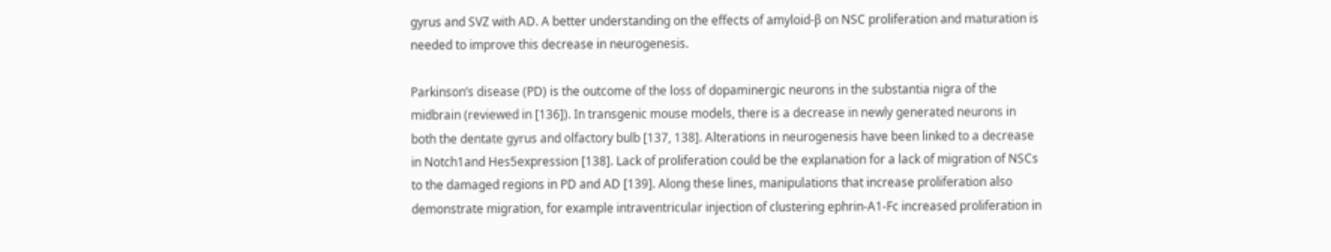gyrus and SVZ with AD. A better understanding on the effects of amyloid-β on NSC proliferation and maturation is needed to improve this decrease in neurogenesis.

Parkinson’s disease (PD) is the outcome of the loss of dopaminergic neurons in the substantia nigra of the midbrain (reviewed in [136]). In transgenic mouse models, there is a decrease in newly generated neurons in both the dentate gyrus and olfactory bulb [137, 138]. Alterations in neurogenesis have been linked to a decrease in Notch1and Hes5expression [138]. Lack of proliferation could be the explanation for a lack of migration of NSCs to the damaged regions in PD and AD [139]. Along these lines, manipulations that increase proliferation also demonstrate migration, for example intraventricular injection of clustering ephrin-A1-Fc increased proliferation in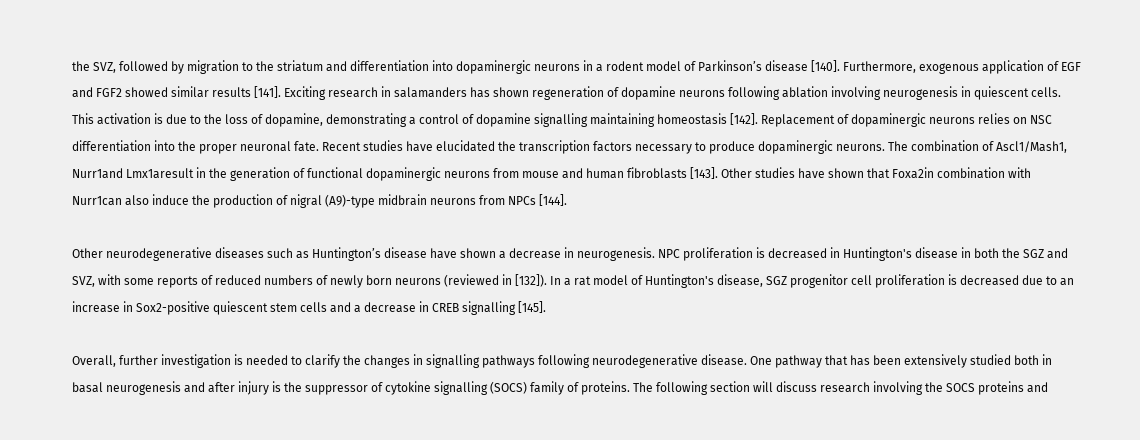the SVZ, followed by migration to the striatum and differentiation into dopaminergic neurons in a rodent model of Parkinson’s disease [140]. Furthermore, exogenous application of EGF and FGF2 showed similar results [141]. Exciting research in salamanders has shown regeneration of dopamine neurons following ablation involving neurogenesis in quiescent cells. This activation is due to the loss of dopamine, demonstrating a control of dopamine signalling maintaining homeostasis [142]. Replacement of dopaminergic neurons relies on NSC differentiation into the proper neuronal fate. Recent studies have elucidated the transcription factors necessary to produce dopaminergic neurons. The combination of Ascl1/Mash1, Nurr1and Lmx1aresult in the generation of functional dopaminergic neurons from mouse and human fibroblasts [143]. Other studies have shown that Foxa2in combination with Nurr1can also induce the production of nigral (A9)-type midbrain neurons from NPCs [144].

Other neurodegenerative diseases such as Huntington’s disease have shown a decrease in neurogenesis. NPC proliferation is decreased in Huntington's disease in both the SGZ and SVZ, with some reports of reduced numbers of newly born neurons (reviewed in [132]). In a rat model of Huntington's disease, SGZ progenitor cell proliferation is decreased due to an increase in Sox2-positive quiescent stem cells and a decrease in CREB signalling [145].

Overall, further investigation is needed to clarify the changes in signalling pathways following neurodegenerative disease. One pathway that has been extensively studied both in basal neurogenesis and after injury is the suppressor of cytokine signalling (SOCS) family of proteins. The following section will discuss research involving the SOCS proteins and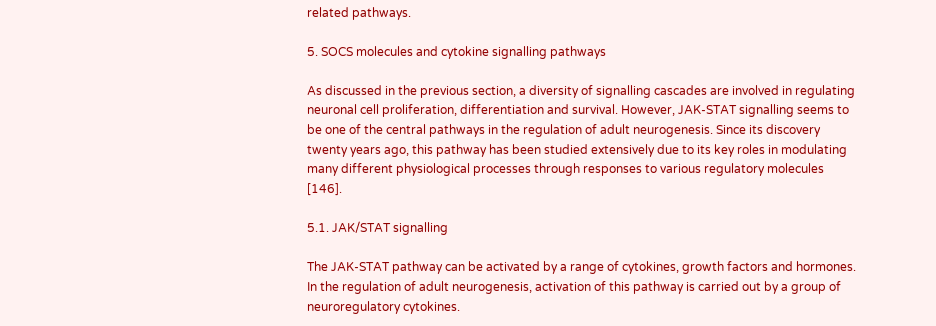related pathways.

5. SOCS molecules and cytokine signalling pathways

As discussed in the previous section, a diversity of signalling cascades are involved in regulating neuronal cell proliferation, differentiation and survival. However, JAK-STAT signalling seems to be one of the central pathways in the regulation of adult neurogenesis. Since its discovery twenty years ago, this pathway has been studied extensively due to its key roles in modulating many different physiological processes through responses to various regulatory molecules [146].

5.1. JAK/STAT signalling

The JAK-STAT pathway can be activated by a range of cytokines, growth factors and hormones. In the regulation of adult neurogenesis, activation of this pathway is carried out by a group of neuroregulatory cytokines.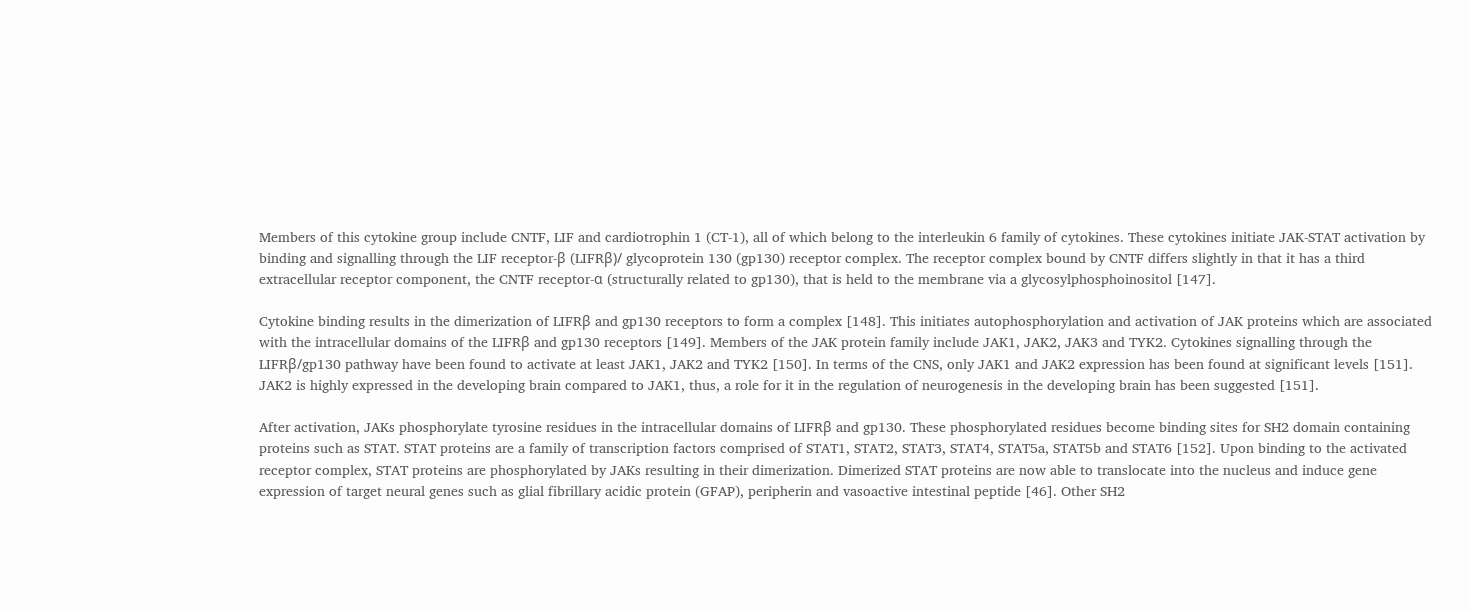Members of this cytokine group include CNTF, LIF and cardiotrophin 1 (CT-1), all of which belong to the interleukin 6 family of cytokines. These cytokines initiate JAK-STAT activation by binding and signalling through the LIF receptor-β (LIFRβ)/ glycoprotein 130 (gp130) receptor complex. The receptor complex bound by CNTF differs slightly in that it has a third extracellular receptor component, the CNTF receptor-α (structurally related to gp130), that is held to the membrane via a glycosylphosphoinositol [147].

Cytokine binding results in the dimerization of LIFRβ and gp130 receptors to form a complex [148]. This initiates autophosphorylation and activation of JAK proteins which are associated with the intracellular domains of the LIFRβ and gp130 receptors [149]. Members of the JAK protein family include JAK1, JAK2, JAK3 and TYK2. Cytokines signalling through the LIFRβ/gp130 pathway have been found to activate at least JAK1, JAK2 and TYK2 [150]. In terms of the CNS, only JAK1 and JAK2 expression has been found at significant levels [151]. JAK2 is highly expressed in the developing brain compared to JAK1, thus, a role for it in the regulation of neurogenesis in the developing brain has been suggested [151].

After activation, JAKs phosphorylate tyrosine residues in the intracellular domains of LIFRβ and gp130. These phosphorylated residues become binding sites for SH2 domain containing proteins such as STAT. STAT proteins are a family of transcription factors comprised of STAT1, STAT2, STAT3, STAT4, STAT5a, STAT5b and STAT6 [152]. Upon binding to the activated receptor complex, STAT proteins are phosphorylated by JAKs resulting in their dimerization. Dimerized STAT proteins are now able to translocate into the nucleus and induce gene expression of target neural genes such as glial fibrillary acidic protein (GFAP), peripherin and vasoactive intestinal peptide [46]. Other SH2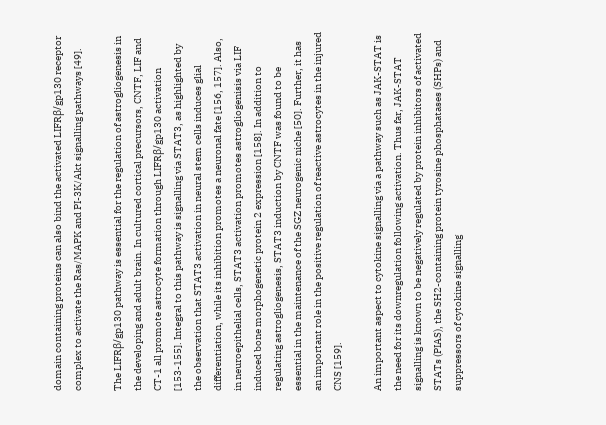domain containing proteins can also bind the activated LIFRβ/gp130 receptor complex to activate the Ras/MAPK and PI-3K/Akt signalling pathways [49].

The LIFRβ/gp130 pathway is essential for the regulation of astrogliogenesis in the developing and adult brain. In cultured cortical precursors, CNTF, LIF and CT-1 all promote astrocyte formation through LIFRβ/gp130 activation [153-155]. Integral to this pathway is signalling via STAT3, as highlighted by the observation that STAT3 activation in neural stem cells induces glial differentiation, while its inhibition promotes a neuronal fate [156, 157]. Also, in neuroepithelial cells, STAT3 activation promotes astrogliogenisis via LIF induced bone morphogenetic protein 2 expression [158]. In addition to regulating astrogliogenesis, STAT3 induction by CNTF was found to be essential in the maintenance of the SGZ neurogenic niche [50]. Further, it has an important role in the positive regulation of reactive astrocytes in the injured CNS [159].

An important aspect to cytokine signalling via a pathway such as JAK-STAT is the need for its downregulation following activation. Thus far, JAK-STAT signalling is known to be negatively regulated by protein inhibitors of activated STATs (PIAS), the SH2-containing protein tyrosine phosphatases (SHPs) and suppressors of cytokine signalling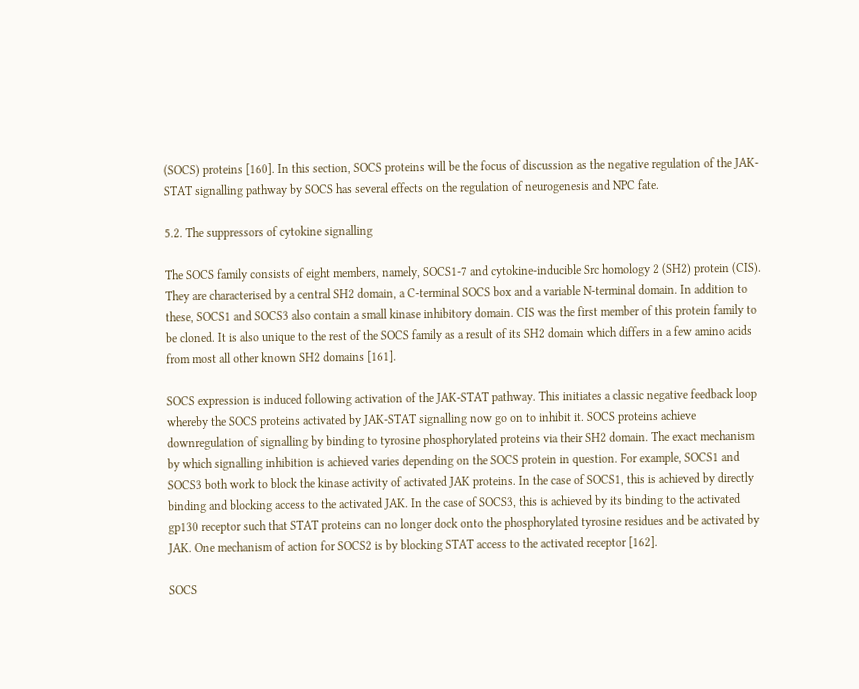(SOCS) proteins [160]. In this section, SOCS proteins will be the focus of discussion as the negative regulation of the JAK-STAT signalling pathway by SOCS has several effects on the regulation of neurogenesis and NPC fate.

5.2. The suppressors of cytokine signalling

The SOCS family consists of eight members, namely, SOCS1-7 and cytokine-inducible Src homology 2 (SH2) protein (CIS). They are characterised by a central SH2 domain, a C-terminal SOCS box and a variable N-terminal domain. In addition to these, SOCS1 and SOCS3 also contain a small kinase inhibitory domain. CIS was the first member of this protein family to be cloned. It is also unique to the rest of the SOCS family as a result of its SH2 domain which differs in a few amino acids from most all other known SH2 domains [161].

SOCS expression is induced following activation of the JAK-STAT pathway. This initiates a classic negative feedback loop whereby the SOCS proteins activated by JAK-STAT signalling now go on to inhibit it. SOCS proteins achieve downregulation of signalling by binding to tyrosine phosphorylated proteins via their SH2 domain. The exact mechanism by which signalling inhibition is achieved varies depending on the SOCS protein in question. For example, SOCS1 and SOCS3 both work to block the kinase activity of activated JAK proteins. In the case of SOCS1, this is achieved by directly binding and blocking access to the activated JAK. In the case of SOCS3, this is achieved by its binding to the activated gp130 receptor such that STAT proteins can no longer dock onto the phosphorylated tyrosine residues and be activated by JAK. One mechanism of action for SOCS2 is by blocking STAT access to the activated receptor [162].

SOCS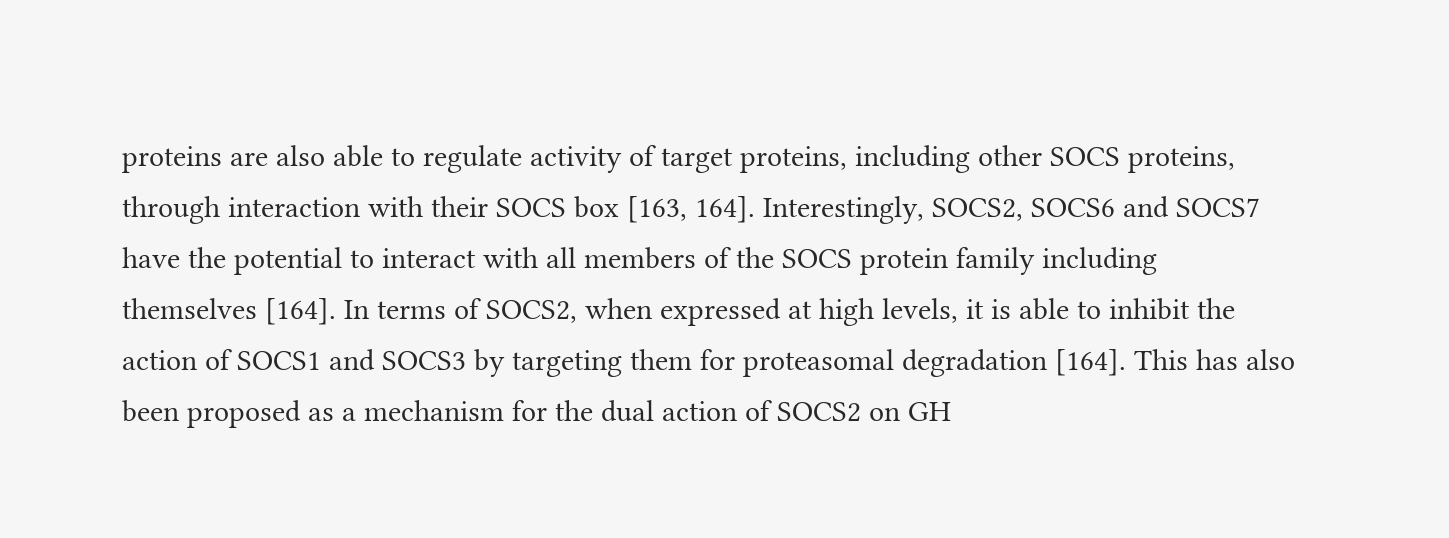proteins are also able to regulate activity of target proteins, including other SOCS proteins, through interaction with their SOCS box [163, 164]. Interestingly, SOCS2, SOCS6 and SOCS7 have the potential to interact with all members of the SOCS protein family including themselves [164]. In terms of SOCS2, when expressed at high levels, it is able to inhibit the action of SOCS1 and SOCS3 by targeting them for proteasomal degradation [164]. This has also been proposed as a mechanism for the dual action of SOCS2 on GH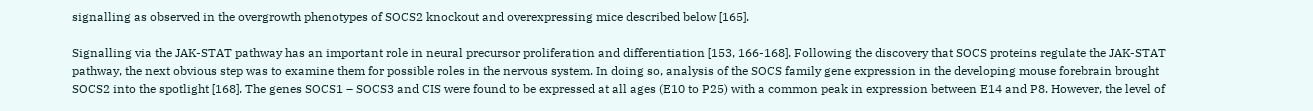signalling as observed in the overgrowth phenotypes of SOCS2 knockout and overexpressing mice described below [165].

Signalling via the JAK-STAT pathway has an important role in neural precursor proliferation and differentiation [153, 166-168]. Following the discovery that SOCS proteins regulate the JAK-STAT pathway, the next obvious step was to examine them for possible roles in the nervous system. In doing so, analysis of the SOCS family gene expression in the developing mouse forebrain brought SOCS2 into the spotlight [168]. The genes SOCS1 – SOCS3 and CIS were found to be expressed at all ages (E10 to P25) with a common peak in expression between E14 and P8. However, the level of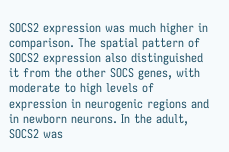SOCS2 expression was much higher in comparison. The spatial pattern of SOCS2 expression also distinguished it from the other SOCS genes, with moderate to high levels of expression in neurogenic regions and in newborn neurons. In the adult, SOCS2 was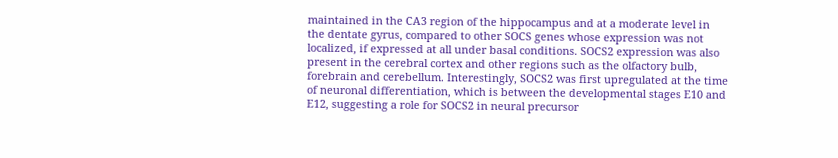maintained in the CA3 region of the hippocampus and at a moderate level in the dentate gyrus, compared to other SOCS genes whose expression was not localized, if expressed at all under basal conditions. SOCS2 expression was also present in the cerebral cortex and other regions such as the olfactory bulb, forebrain and cerebellum. Interestingly, SOCS2 was first upregulated at the time of neuronal differentiation, which is between the developmental stages E10 and E12, suggesting a role for SOCS2 in neural precursor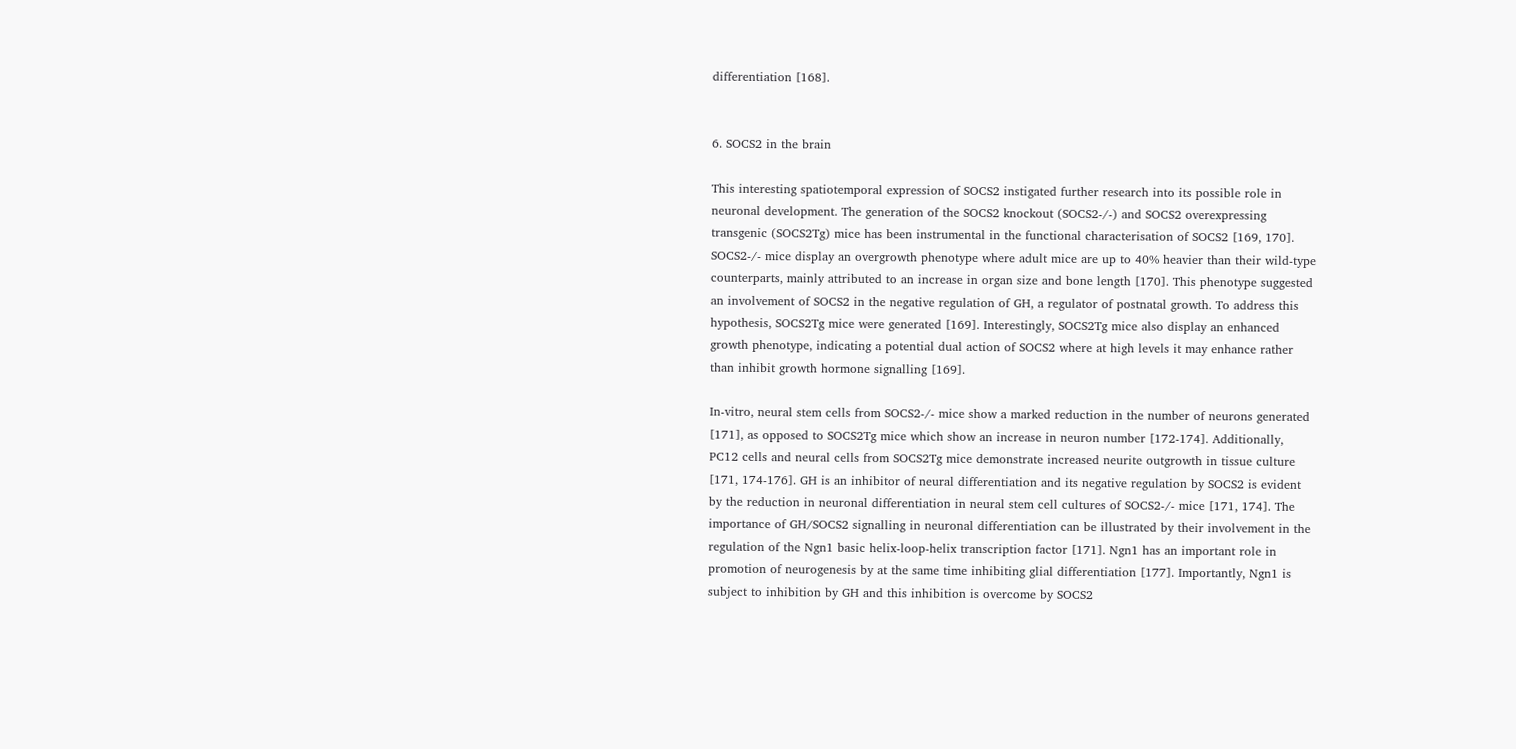differentiation [168].


6. SOCS2 in the brain

This interesting spatiotemporal expression of SOCS2 instigated further research into its possible role in neuronal development. The generation of the SOCS2 knockout (SOCS2-/-) and SOCS2 overexpressing transgenic (SOCS2Tg) mice has been instrumental in the functional characterisation of SOCS2 [169, 170]. SOCS2-/- mice display an overgrowth phenotype where adult mice are up to 40% heavier than their wild-type counterparts, mainly attributed to an increase in organ size and bone length [170]. This phenotype suggested an involvement of SOCS2 in the negative regulation of GH, a regulator of postnatal growth. To address this hypothesis, SOCS2Tg mice were generated [169]. Interestingly, SOCS2Tg mice also display an enhanced growth phenotype, indicating a potential dual action of SOCS2 where at high levels it may enhance rather than inhibit growth hormone signalling [169].

In-vitro, neural stem cells from SOCS2-/- mice show a marked reduction in the number of neurons generated [171], as opposed to SOCS2Tg mice which show an increase in neuron number [172-174]. Additionally, PC12 cells and neural cells from SOCS2Tg mice demonstrate increased neurite outgrowth in tissue culture [171, 174-176]. GH is an inhibitor of neural differentiation and its negative regulation by SOCS2 is evident by the reduction in neuronal differentiation in neural stem cell cultures of SOCS2-/- mice [171, 174]. The importance of GH/SOCS2 signalling in neuronal differentiation can be illustrated by their involvement in the regulation of the Ngn1 basic helix-loop-helix transcription factor [171]. Ngn1 has an important role in promotion of neurogenesis by at the same time inhibiting glial differentiation [177]. Importantly, Ngn1 is subject to inhibition by GH and this inhibition is overcome by SOCS2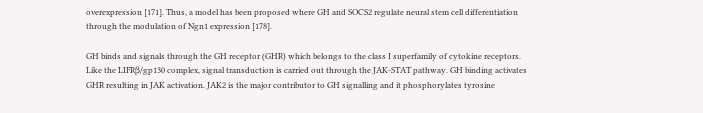overexpression [171]. Thus, a model has been proposed where GH and SOCS2 regulate neural stem cell differentiation through the modulation of Ngn1 expression [178].

GH binds and signals through the GH receptor (GHR) which belongs to the class I superfamily of cytokine receptors. Like the LIFRβ/gp130 complex, signal transduction is carried out through the JAK-STAT pathway. GH binding activates GHR resulting in JAK activation. JAK2 is the major contributor to GH signalling and it phosphorylates tyrosine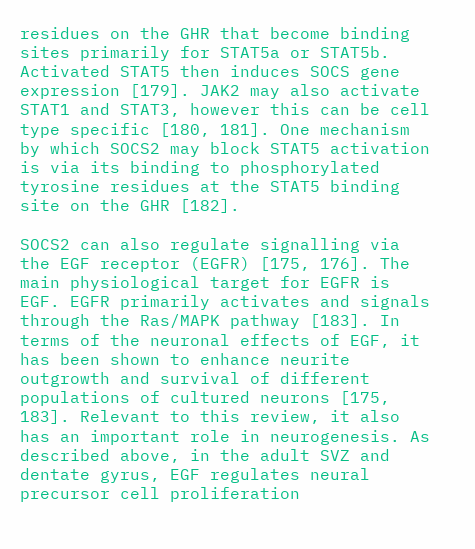residues on the GHR that become binding sites primarily for STAT5a or STAT5b. Activated STAT5 then induces SOCS gene expression [179]. JAK2 may also activate STAT1 and STAT3, however this can be cell type specific [180, 181]. One mechanism by which SOCS2 may block STAT5 activation is via its binding to phosphorylated tyrosine residues at the STAT5 binding site on the GHR [182].

SOCS2 can also regulate signalling via the EGF receptor (EGFR) [175, 176]. The main physiological target for EGFR is EGF. EGFR primarily activates and signals through the Ras/MAPK pathway [183]. In terms of the neuronal effects of EGF, it has been shown to enhance neurite outgrowth and survival of different populations of cultured neurons [175, 183]. Relevant to this review, it also has an important role in neurogenesis. As described above, in the adult SVZ and dentate gyrus, EGF regulates neural precursor cell proliferation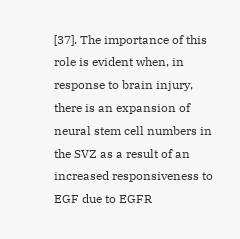[37]. The importance of this role is evident when, in response to brain injury, there is an expansion of neural stem cell numbers in the SVZ as a result of an increased responsiveness to EGF due to EGFR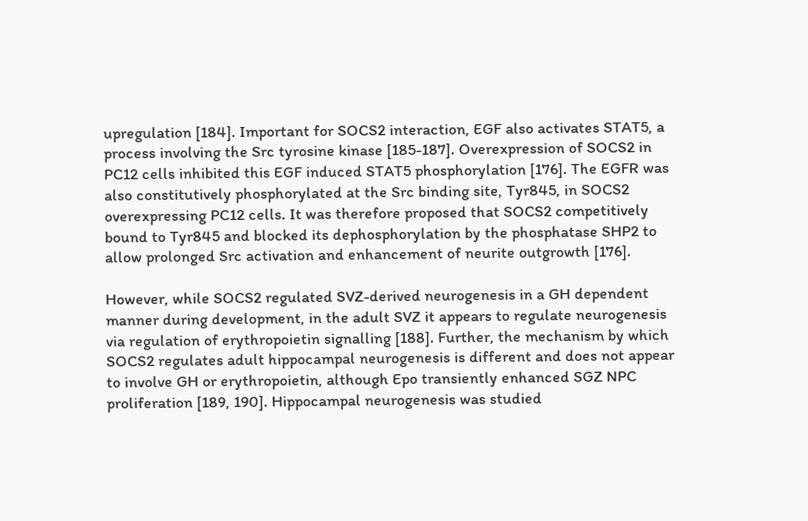upregulation [184]. Important for SOCS2 interaction, EGF also activates STAT5, a process involving the Src tyrosine kinase [185-187]. Overexpression of SOCS2 in PC12 cells inhibited this EGF induced STAT5 phosphorylation [176]. The EGFR was also constitutively phosphorylated at the Src binding site, Tyr845, in SOCS2 overexpressing PC12 cells. It was therefore proposed that SOCS2 competitively bound to Tyr845 and blocked its dephosphorylation by the phosphatase SHP2 to allow prolonged Src activation and enhancement of neurite outgrowth [176].

However, while SOCS2 regulated SVZ-derived neurogenesis in a GH dependent manner during development, in the adult SVZ it appears to regulate neurogenesis via regulation of erythropoietin signalling [188]. Further, the mechanism by which SOCS2 regulates adult hippocampal neurogenesis is different and does not appear to involve GH or erythropoietin, although Epo transiently enhanced SGZ NPC proliferation [189, 190]. Hippocampal neurogenesis was studied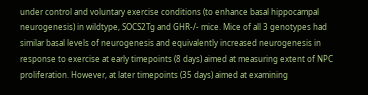under control and voluntary exercise conditions (to enhance basal hippocampal neurogenesis) in wildtype, SOCS2Tg and GHR-/- mice. Mice of all 3 genotypes had similar basal levels of neurogenesis and equivalently increased neurogenesis in response to exercise at early timepoints (8 days) aimed at measuring extent of NPC proliferation. However, at later timepoints (35 days) aimed at examining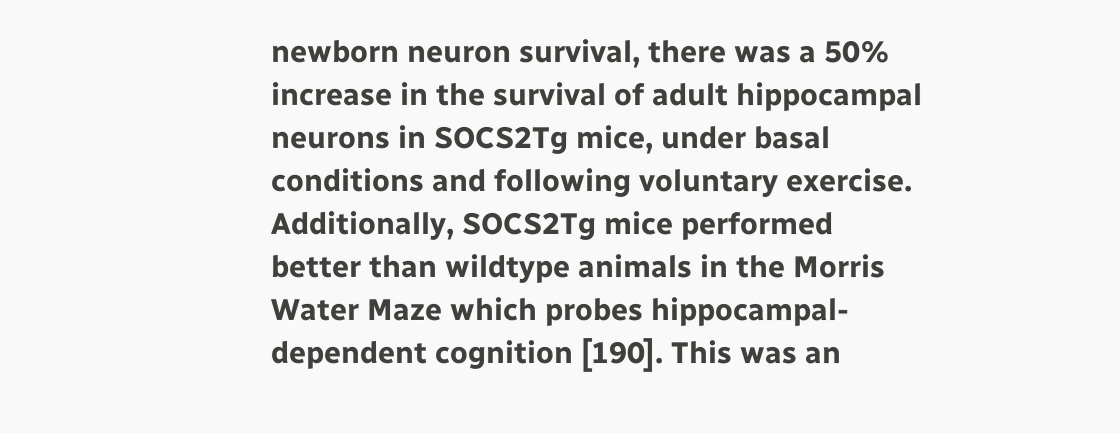newborn neuron survival, there was a 50% increase in the survival of adult hippocampal neurons in SOCS2Tg mice, under basal conditions and following voluntary exercise. Additionally, SOCS2Tg mice performed better than wildtype animals in the Morris Water Maze which probes hippocampal-dependent cognition [190]. This was an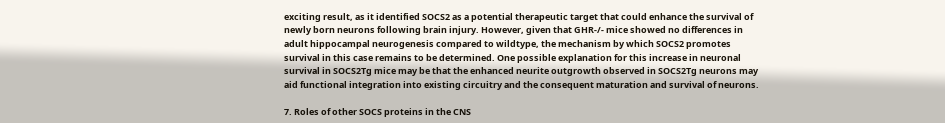exciting result, as it identified SOCS2 as a potential therapeutic target that could enhance the survival of newly born neurons following brain injury. However, given that GHR-/- mice showed no differences in adult hippocampal neurogenesis compared to wildtype, the mechanism by which SOCS2 promotes survival in this case remains to be determined. One possible explanation for this increase in neuronal survival in SOCS2Tg mice may be that the enhanced neurite outgrowth observed in SOCS2Tg neurons may aid functional integration into existing circuitry and the consequent maturation and survival of neurons.

7. Roles of other SOCS proteins in the CNS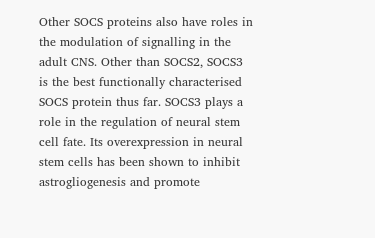Other SOCS proteins also have roles in the modulation of signalling in the adult CNS. Other than SOCS2, SOCS3 is the best functionally characterised SOCS protein thus far. SOCS3 plays a role in the regulation of neural stem cell fate. Its overexpression in neural stem cells has been shown to inhibit astrogliogenesis and promote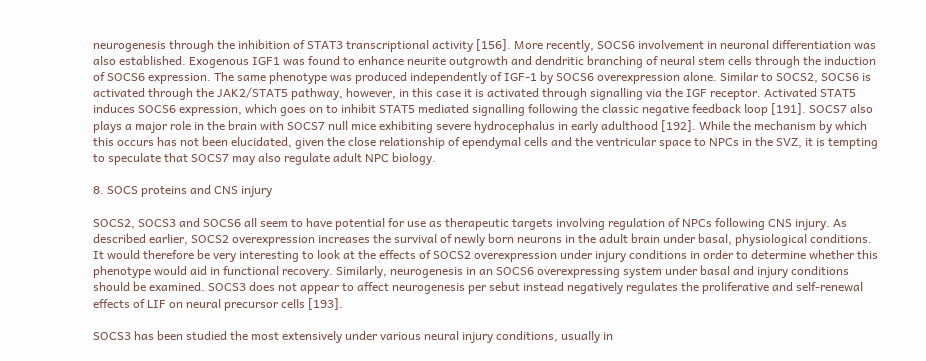neurogenesis through the inhibition of STAT3 transcriptional activity [156]. More recently, SOCS6 involvement in neuronal differentiation was also established. Exogenous IGF1 was found to enhance neurite outgrowth and dendritic branching of neural stem cells through the induction of SOCS6 expression. The same phenotype was produced independently of IGF-1 by SOCS6 overexpression alone. Similar to SOCS2, SOCS6 is activated through the JAK2/STAT5 pathway, however, in this case it is activated through signalling via the IGF receptor. Activated STAT5 induces SOCS6 expression, which goes on to inhibit STAT5 mediated signalling following the classic negative feedback loop [191]. SOCS7 also plays a major role in the brain with SOCS7 null mice exhibiting severe hydrocephalus in early adulthood [192]. While the mechanism by which this occurs has not been elucidated, given the close relationship of ependymal cells and the ventricular space to NPCs in the SVZ, it is tempting to speculate that SOCS7 may also regulate adult NPC biology.

8. SOCS proteins and CNS injury

SOCS2, SOCS3 and SOCS6 all seem to have potential for use as therapeutic targets involving regulation of NPCs following CNS injury. As described earlier, SOCS2 overexpression increases the survival of newly born neurons in the adult brain under basal, physiological conditions. It would therefore be very interesting to look at the effects of SOCS2 overexpression under injury conditions in order to determine whether this phenotype would aid in functional recovery. Similarly, neurogenesis in an SOCS6 overexpressing system under basal and injury conditions should be examined. SOCS3 does not appear to affect neurogenesis per sebut instead negatively regulates the proliferative and self-renewal effects of LIF on neural precursor cells [193].

SOCS3 has been studied the most extensively under various neural injury conditions, usually in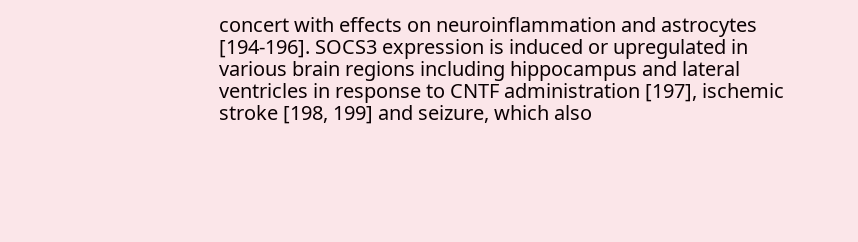concert with effects on neuroinflammation and astrocytes [194-196]. SOCS3 expression is induced or upregulated in various brain regions including hippocampus and lateral ventricles in response to CNTF administration [197], ischemic stroke [198, 199] and seizure, which also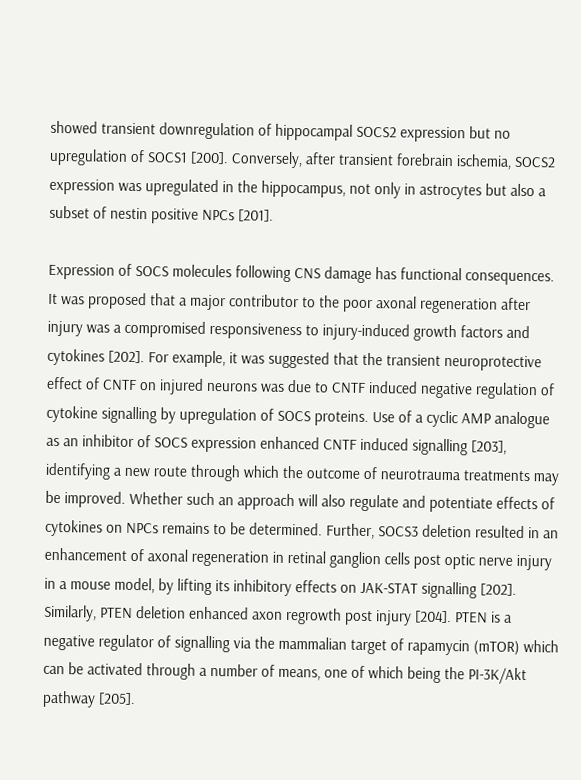showed transient downregulation of hippocampal SOCS2 expression but no upregulation of SOCS1 [200]. Conversely, after transient forebrain ischemia, SOCS2 expression was upregulated in the hippocampus, not only in astrocytes but also a subset of nestin positive NPCs [201].

Expression of SOCS molecules following CNS damage has functional consequences. It was proposed that a major contributor to the poor axonal regeneration after injury was a compromised responsiveness to injury-induced growth factors and cytokines [202]. For example, it was suggested that the transient neuroprotective effect of CNTF on injured neurons was due to CNTF induced negative regulation of cytokine signalling by upregulation of SOCS proteins. Use of a cyclic AMP analogue as an inhibitor of SOCS expression enhanced CNTF induced signalling [203], identifying a new route through which the outcome of neurotrauma treatments may be improved. Whether such an approach will also regulate and potentiate effects of cytokines on NPCs remains to be determined. Further, SOCS3 deletion resulted in an enhancement of axonal regeneration in retinal ganglion cells post optic nerve injury in a mouse model, by lifting its inhibitory effects on JAK-STAT signalling [202]. Similarly, PTEN deletion enhanced axon regrowth post injury [204]. PTEN is a negative regulator of signalling via the mammalian target of rapamycin (mTOR) which can be activated through a number of means, one of which being the PI-3K/Akt pathway [205].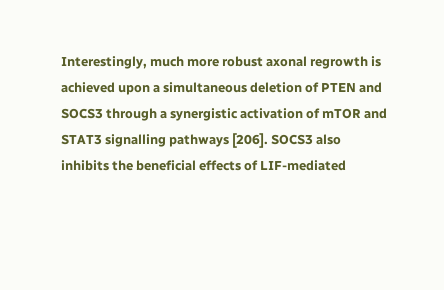Interestingly, much more robust axonal regrowth is achieved upon a simultaneous deletion of PTEN and SOCS3 through a synergistic activation of mTOR and STAT3 signalling pathways [206]. SOCS3 also inhibits the beneficial effects of LIF-mediated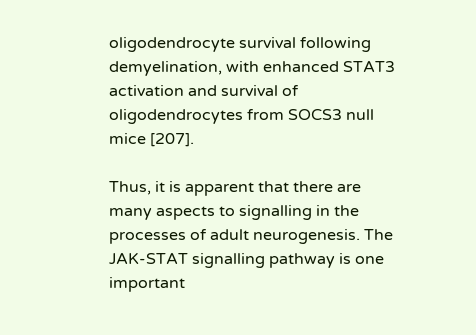oligodendrocyte survival following demyelination, with enhanced STAT3 activation and survival of oligodendrocytes from SOCS3 null mice [207].

Thus, it is apparent that there are many aspects to signalling in the processes of adult neurogenesis. The JAK-STAT signalling pathway is one important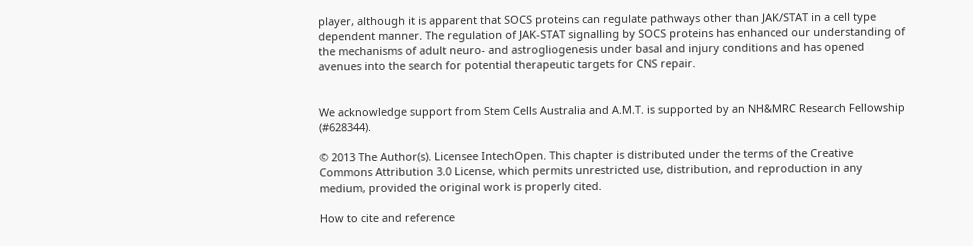player, although it is apparent that SOCS proteins can regulate pathways other than JAK/STAT in a cell type dependent manner. The regulation of JAK-STAT signalling by SOCS proteins has enhanced our understanding of the mechanisms of adult neuro- and astrogliogenesis under basal and injury conditions and has opened avenues into the search for potential therapeutic targets for CNS repair.


We acknowledge support from Stem Cells Australia and A.M.T. is supported by an NH&MRC Research Fellowship (#628344).

© 2013 The Author(s). Licensee IntechOpen. This chapter is distributed under the terms of the Creative Commons Attribution 3.0 License, which permits unrestricted use, distribution, and reproduction in any medium, provided the original work is properly cited.

How to cite and reference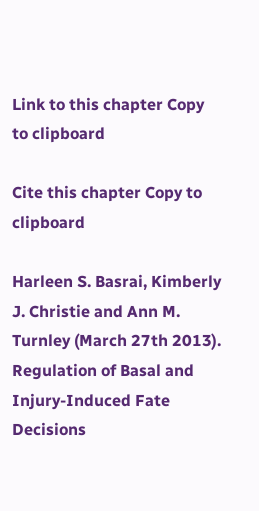Link to this chapter Copy to clipboard

Cite this chapter Copy to clipboard

Harleen S. Basrai, Kimberly J. Christie and Ann M. Turnley (March 27th 2013). Regulation of Basal and Injury-Induced Fate Decisions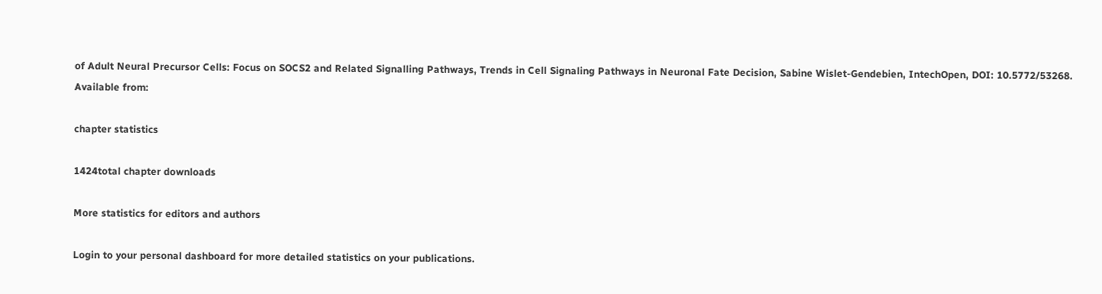of Adult Neural Precursor Cells: Focus on SOCS2 and Related Signalling Pathways, Trends in Cell Signaling Pathways in Neuronal Fate Decision, Sabine Wislet-Gendebien, IntechOpen, DOI: 10.5772/53268. Available from:

chapter statistics

1424total chapter downloads

More statistics for editors and authors

Login to your personal dashboard for more detailed statistics on your publications.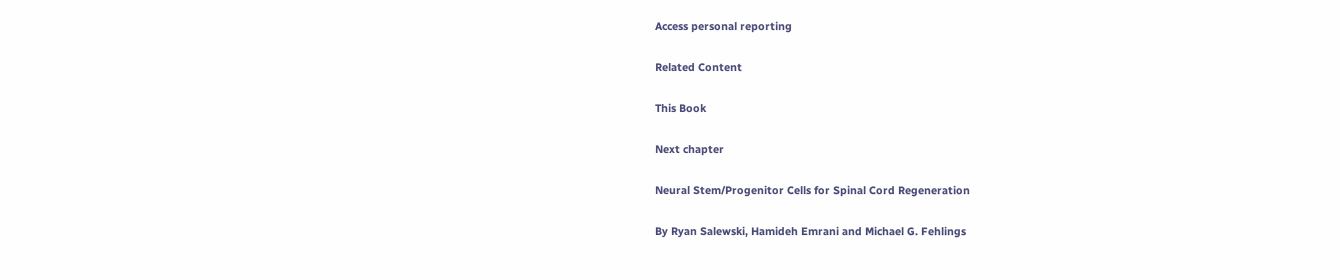Access personal reporting

Related Content

This Book

Next chapter

Neural Stem/Progenitor Cells for Spinal Cord Regeneration

By Ryan Salewski, Hamideh Emrani and Michael G. Fehlings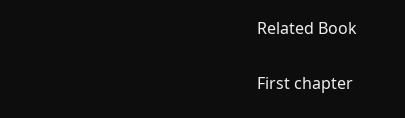Related Book

First chapter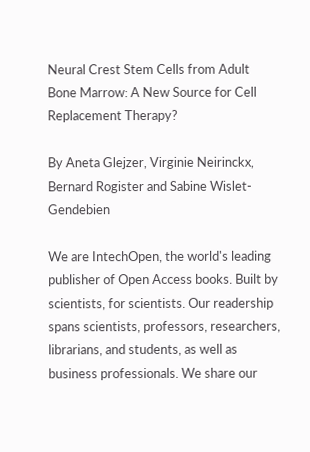Neural Crest Stem Cells from Adult Bone Marrow: A New Source for Cell Replacement Therapy?

By Aneta Glejzer, Virginie Neirinckx, Bernard Rogister and Sabine Wislet-Gendebien

We are IntechOpen, the world's leading publisher of Open Access books. Built by scientists, for scientists. Our readership spans scientists, professors, researchers, librarians, and students, as well as business professionals. We share our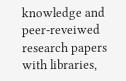knowledge and peer-reveiwed research papers with libraries,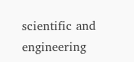scientific and engineering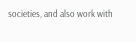societies, and also work with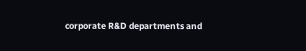corporate R&D departments and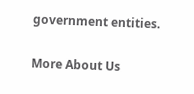government entities.

More About Us